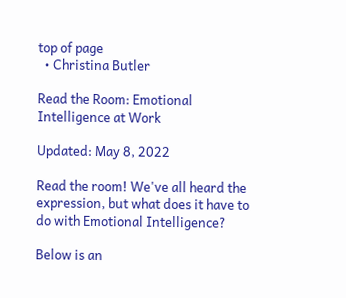top of page
  • Christina Butler

Read the Room: Emotional Intelligence at Work

Updated: May 8, 2022

Read the room! We've all heard the expression, but what does it have to do with Emotional Intelligence?

Below is an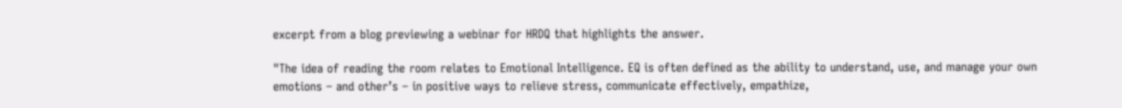excerpt from a blog previewing a webinar for HRDQ that highlights the answer.

"The idea of reading the room relates to Emotional Intelligence. EQ is often defined as the ability to understand, use, and manage your own emotions – and other’s – in positive ways to relieve stress, communicate effectively, empathize,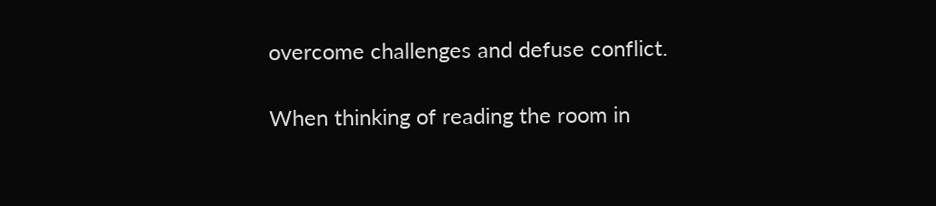overcome challenges and defuse conflict.

When thinking of reading the room in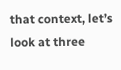that context, let’s look at three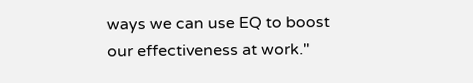ways we can use EQ to boost our effectiveness at work."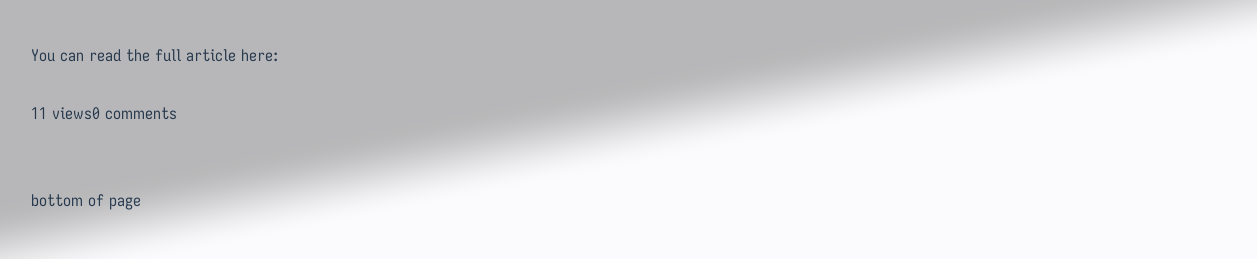You can read the full article here:

11 views0 comments


bottom of page